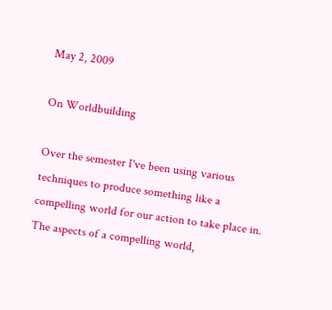May 2, 2009

On Worldbuilding

Over the semester I've been using various techniques to produce something like a compelling world for our action to take place in. The aspects of a compelling world,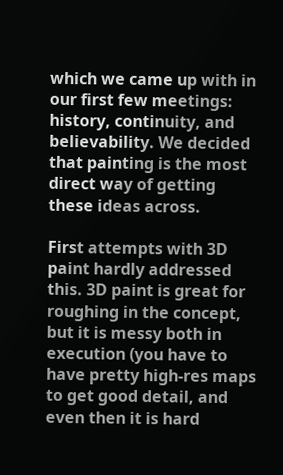which we came up with in our first few meetings: history, continuity, and believability. We decided that painting is the most direct way of getting these ideas across.

First attempts with 3D paint hardly addressed this. 3D paint is great for roughing in the concept, but it is messy both in execution (you have to have pretty high-res maps to get good detail, and even then it is hard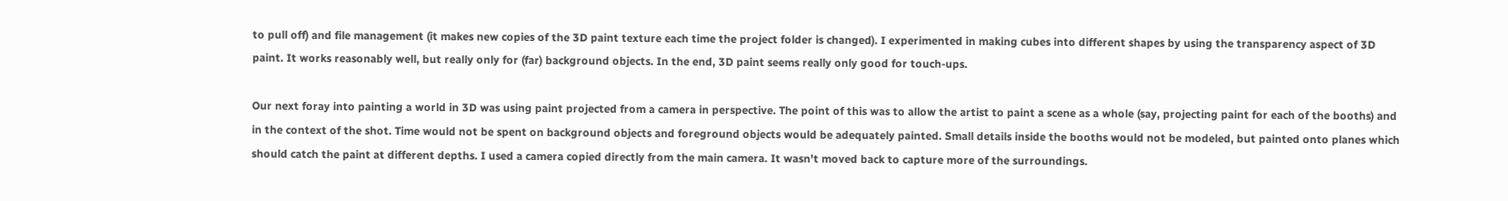to pull off) and file management (it makes new copies of the 3D paint texture each time the project folder is changed). I experimented in making cubes into different shapes by using the transparency aspect of 3D paint. It works reasonably well, but really only for (far) background objects. In the end, 3D paint seems really only good for touch-ups.

Our next foray into painting a world in 3D was using paint projected from a camera in perspective. The point of this was to allow the artist to paint a scene as a whole (say, projecting paint for each of the booths) and in the context of the shot. Time would not be spent on background objects and foreground objects would be adequately painted. Small details inside the booths would not be modeled, but painted onto planes which should catch the paint at different depths. I used a camera copied directly from the main camera. It wasn't moved back to capture more of the surroundings.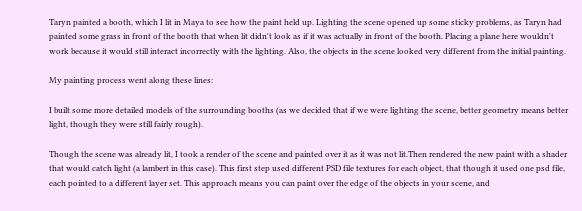Taryn painted a booth, which I lit in Maya to see how the paint held up. Lighting the scene opened up some sticky problems, as Taryn had painted some grass in front of the booth that when lit didn't look as if it was actually in front of the booth. Placing a plane here wouldn't work because it would still interact incorrectly with the lighting. Also, the objects in the scene looked very different from the initial painting.

My painting process went along these lines:

I built some more detailed models of the surrounding booths (as we decided that if we were lighting the scene, better geometry means better light, though they were still fairly rough).

Though the scene was already lit, I took a render of the scene and painted over it as it was not lit.Then rendered the new paint with a shader that would catch light (a lambert in this case). This first step used different PSD file textures for each object, that though it used one psd file, each pointed to a different layer set. This approach means you can paint over the edge of the objects in your scene, and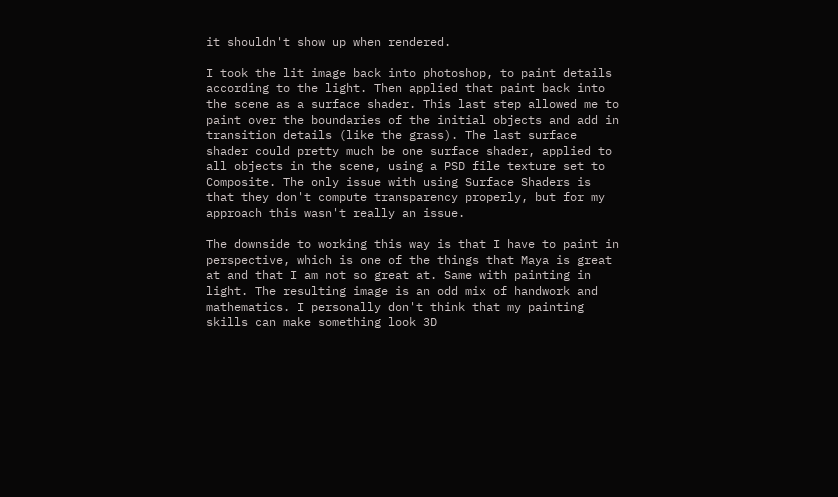it shouldn't show up when rendered.

I took the lit image back into photoshop, to paint details according to the light. Then applied that paint back into the scene as a surface shader. This last step allowed me to paint over the boundaries of the initial objects and add in transition details (like the grass). The last surface shader could pretty much be one surface shader, applied to all objects in the scene, using a PSD file texture set to Composite. The only issue with using Surface Shaders is that they don't compute transparency properly, but for my approach this wasn't really an issue.

The downside to working this way is that I have to paint in perspective, which is one of the things that Maya is great at and that I am not so great at. Same with painting in light. The resulting image is an odd mix of handwork and mathematics. I personally don't think that my painting skills can make something look 3D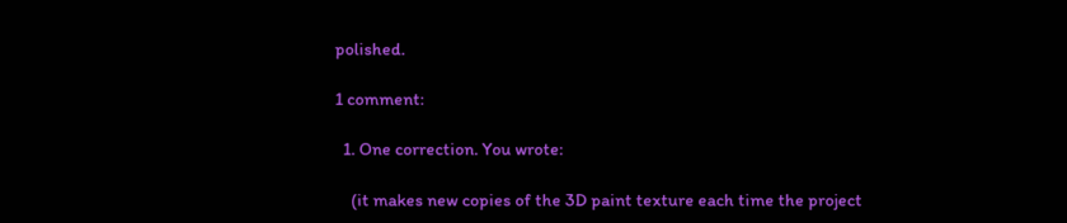polished.

1 comment:

  1. One correction. You wrote:

    (it makes new copies of the 3D paint texture each time the project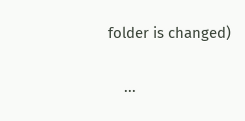folder is changed)

    ...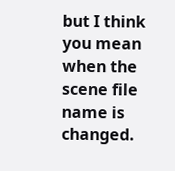but I think you mean when the scene file name is changed.